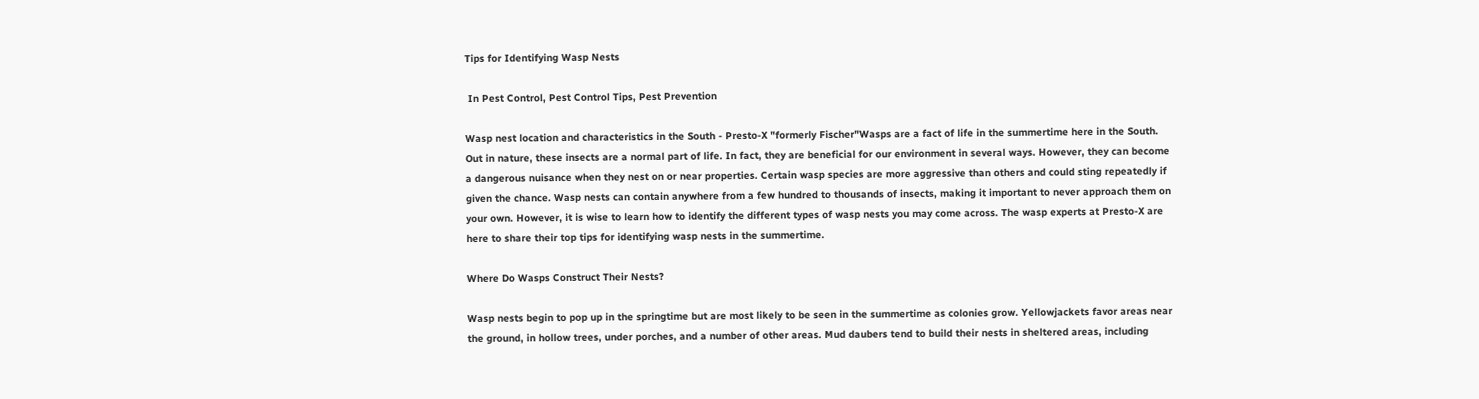Tips for Identifying Wasp Nests

 In Pest Control, Pest Control Tips, Pest Prevention

Wasp nest location and characteristics in the South - Presto-X "formerly Fischer"Wasps are a fact of life in the summertime here in the South. Out in nature, these insects are a normal part of life. In fact, they are beneficial for our environment in several ways. However, they can become a dangerous nuisance when they nest on or near properties. Certain wasp species are more aggressive than others and could sting repeatedly if given the chance. Wasp nests can contain anywhere from a few hundred to thousands of insects, making it important to never approach them on your own. However, it is wise to learn how to identify the different types of wasp nests you may come across. The wasp experts at Presto-X are here to share their top tips for identifying wasp nests in the summertime.

Where Do Wasps Construct Their Nests?

Wasp nests begin to pop up in the springtime but are most likely to be seen in the summertime as colonies grow. Yellowjackets favor areas near the ground, in hollow trees, under porches, and a number of other areas. Mud daubers tend to build their nests in sheltered areas, including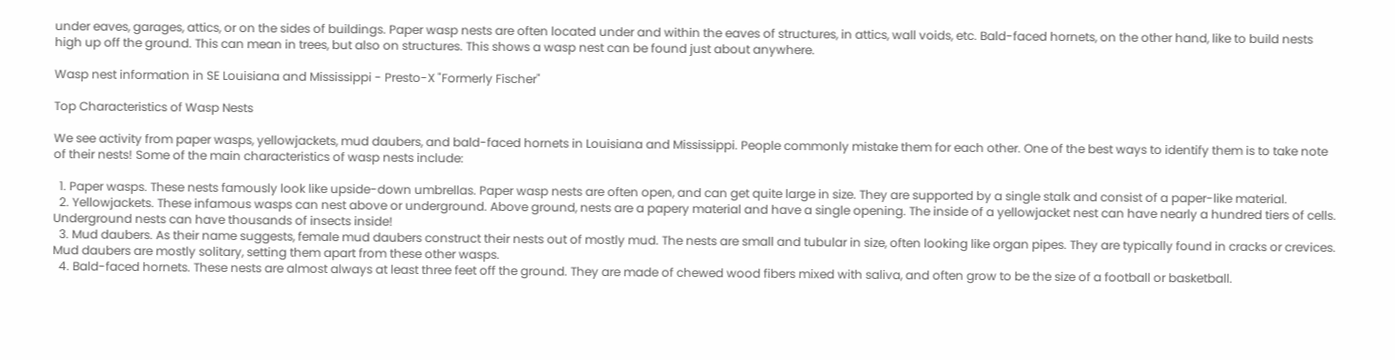under eaves, garages, attics, or on the sides of buildings. Paper wasp nests are often located under and within the eaves of structures, in attics, wall voids, etc. Bald-faced hornets, on the other hand, like to build nests high up off the ground. This can mean in trees, but also on structures. This shows a wasp nest can be found just about anywhere.

Wasp nest information in SE Louisiana and Mississippi - Presto-X "Formerly Fischer"

Top Characteristics of Wasp Nests

We see activity from paper wasps, yellowjackets, mud daubers, and bald-faced hornets in Louisiana and Mississippi. People commonly mistake them for each other. One of the best ways to identify them is to take note of their nests! Some of the main characteristics of wasp nests include:

  1. Paper wasps. These nests famously look like upside-down umbrellas. Paper wasp nests are often open, and can get quite large in size. They are supported by a single stalk and consist of a paper-like material.
  2. Yellowjackets. These infamous wasps can nest above or underground. Above ground, nests are a papery material and have a single opening. The inside of a yellowjacket nest can have nearly a hundred tiers of cells. Underground nests can have thousands of insects inside!
  3. Mud daubers. As their name suggests, female mud daubers construct their nests out of mostly mud. The nests are small and tubular in size, often looking like organ pipes. They are typically found in cracks or crevices. Mud daubers are mostly solitary, setting them apart from these other wasps.
  4. Bald-faced hornets. These nests are almost always at least three feet off the ground. They are made of chewed wood fibers mixed with saliva, and often grow to be the size of a football or basketball.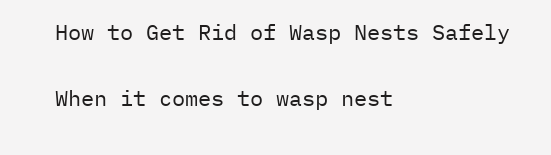How to Get Rid of Wasp Nests Safely

When it comes to wasp nest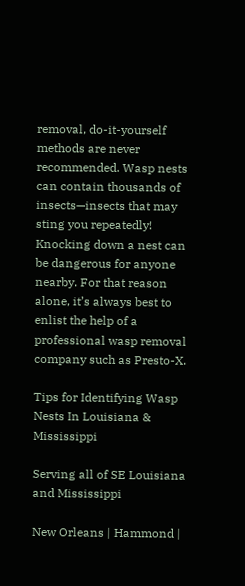removal, do-it-yourself methods are never recommended. Wasp nests can contain thousands of insects—insects that may sting you repeatedly! Knocking down a nest can be dangerous for anyone nearby. For that reason alone, it’s always best to enlist the help of a professional wasp removal company such as Presto-X.

Tips for Identifying Wasp Nests In Louisiana & Mississippi

Serving all of SE Louisiana and Mississippi

New Orleans | Hammond |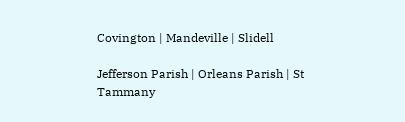Covington | Mandeville | Slidell

Jefferson Parish | Orleans Parish | St Tammany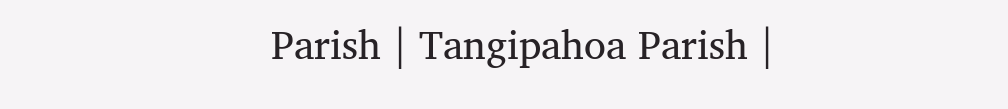Parish | Tangipahoa Parish |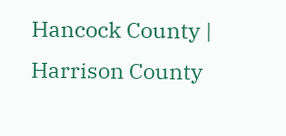Hancock County | Harrison County